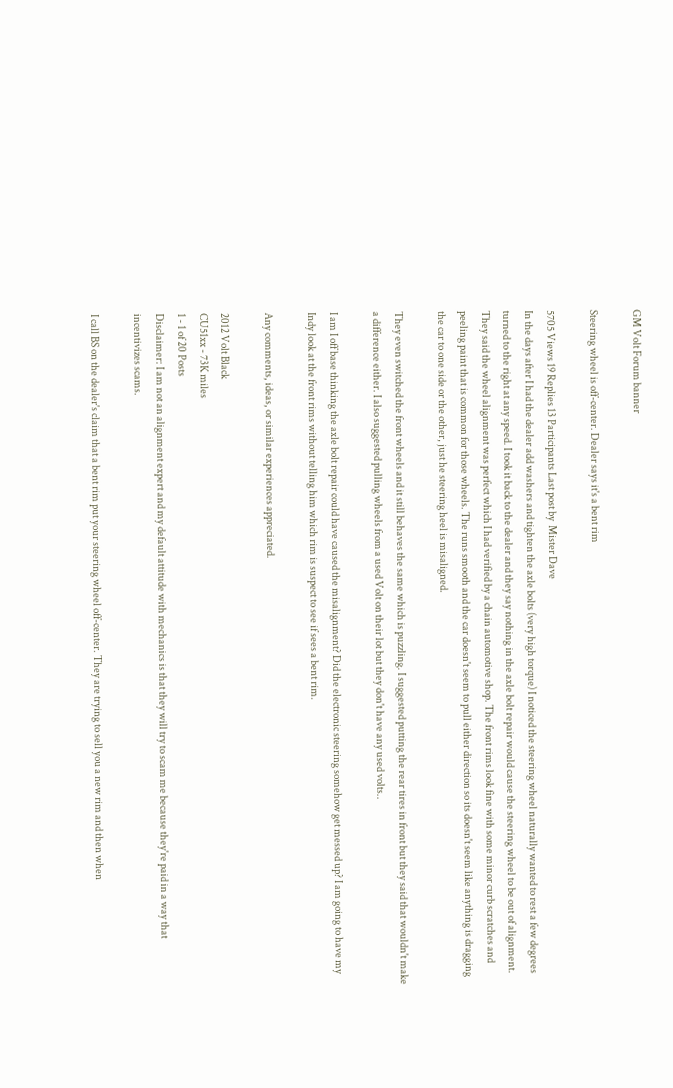GM Volt Forum banner

Steering wheel is off-center. Dealer says it's a bent rim

5705 Views 19 Replies 13 Participants Last post by  Mister Dave
In the days after I had the dealer add washers and tighten the axle bolts (very high torque) I noticed the steering wheel naturally wanted to rest a few degrees turned to the right at any speed. I took it back to the dealer and they say nothing in the axle bolt repair would cause the steering wheel to be out of alignment. They said the wheel alignment was perfect which I had verified by a chain automotive shop. The front rims look fine with some minor curb scratches and peeling paint that is common for those wheels. The runs smooth and the car doesn't seem to pull either direction so its doesn't seem like anything is dragging the car to one side or the other, just he steering heel is misaligned.

They even switched the front wheels and it still behaves the same which is puzzling. I suggested putting the rear tires in front but they said that wouldn't make a difference either. I also suggested pulling wheels from a used Volt on their lot but they don't have any used volts..

I am I off base thinking the axle bolt repair could have caused the misalignment? Did the electronic steering somehow get messed up? I am going to have my Indy look at the front rims without telling him which rim is suspect to see if sees a bent rim.

Any comments, ideas, or similar experiences appreciated.

2012 Volt Black
CU51xx - 73K miles
1 - 1 of 20 Posts
Disclaimer: I am not an alignment expert and my default attitude with mechanics is that they will try to scam me because they're paid in a way that incentivizes scams.

I call BS on the dealer's claim that a bent rim put your steering wheel off-center. They are trying to sell you a new rim and then when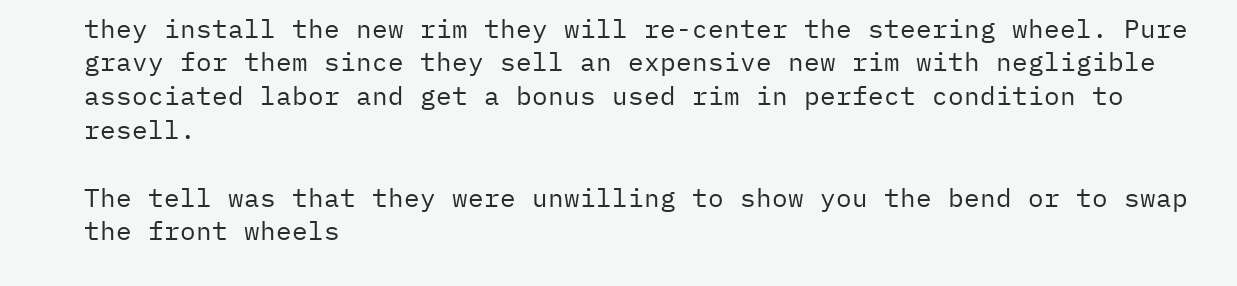they install the new rim they will re-center the steering wheel. Pure gravy for them since they sell an expensive new rim with negligible associated labor and get a bonus used rim in perfect condition to resell.

The tell was that they were unwilling to show you the bend or to swap the front wheels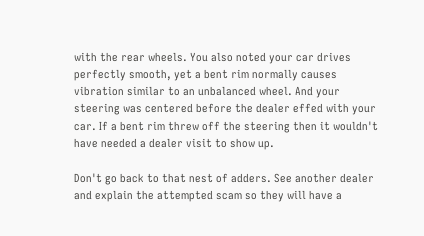with the rear wheels. You also noted your car drives perfectly smooth, yet a bent rim normally causes vibration similar to an unbalanced wheel. And your steering was centered before the dealer effed with your car. If a bent rim threw off the steering then it wouldn't have needed a dealer visit to show up.

Don't go back to that nest of adders. See another dealer and explain the attempted scam so they will have a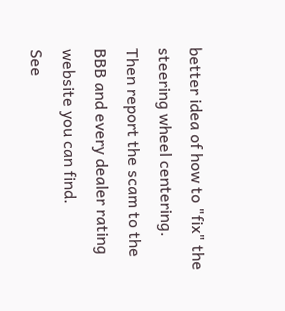better idea of how to "fix" the steering wheel centering. Then report the scam to the BBB and every dealer rating website you can find.
See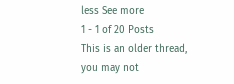less See more
1 - 1 of 20 Posts
This is an older thread, you may not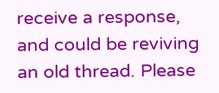receive a response, and could be reviving an old thread. Please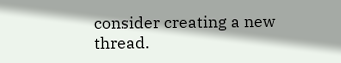consider creating a new thread.